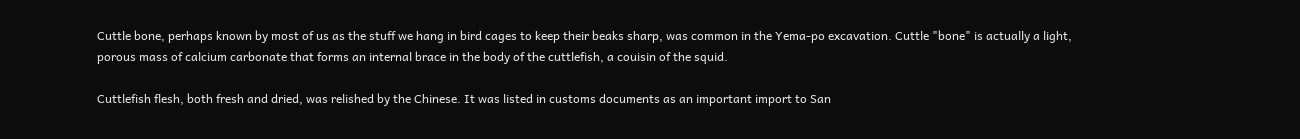Cuttle bone, perhaps known by most of us as the stuff we hang in bird cages to keep their beaks sharp, was common in the Yema-po excavation. Cuttle "bone" is actually a light, porous mass of calcium carbonate that forms an internal brace in the body of the cuttlefish, a couisin of the squid.

Cuttlefish flesh, both fresh and dried, was relished by the Chinese. It was listed in customs documents as an important import to San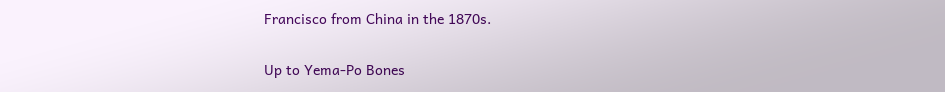Francisco from China in the 1870s.

Up to Yema-Po Bones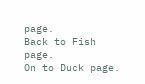page.
Back to Fish page.
On to Duck page.